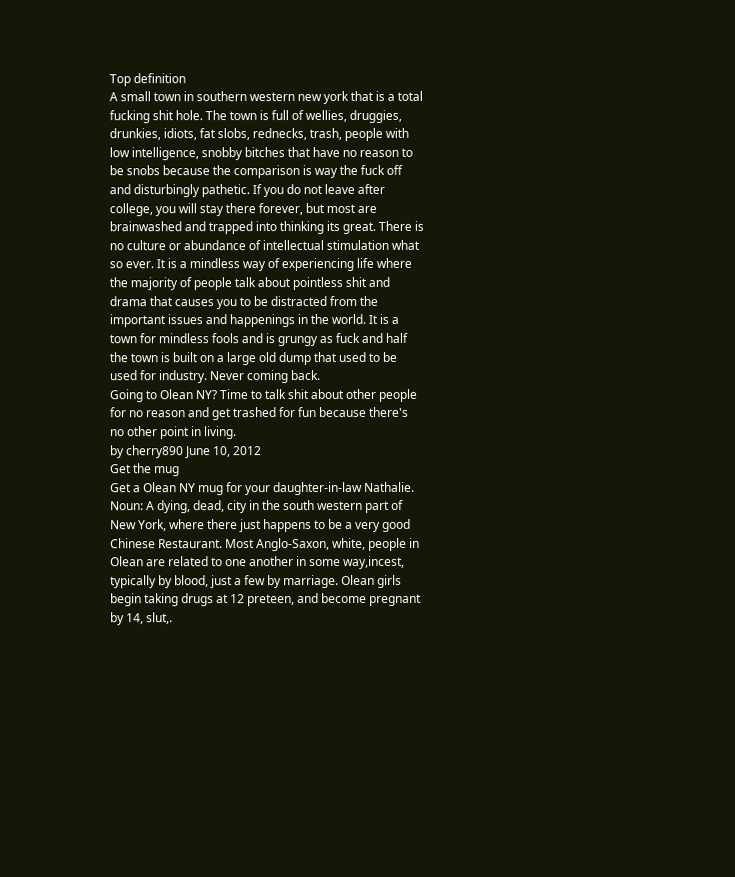Top definition
A small town in southern western new york that is a total fucking shit hole. The town is full of wellies, druggies, drunkies, idiots, fat slobs, rednecks, trash, people with low intelligence, snobby bitches that have no reason to be snobs because the comparison is way the fuck off and disturbingly pathetic. If you do not leave after college, you will stay there forever, but most are brainwashed and trapped into thinking its great. There is no culture or abundance of intellectual stimulation what so ever. It is a mindless way of experiencing life where the majority of people talk about pointless shit and drama that causes you to be distracted from the important issues and happenings in the world. It is a town for mindless fools and is grungy as fuck and half the town is built on a large old dump that used to be used for industry. Never coming back.
Going to Olean NY? Time to talk shit about other people for no reason and get trashed for fun because there's no other point in living.
by cherry890 June 10, 2012
Get the mug
Get a Olean NY mug for your daughter-in-law Nathalie.
Noun: A dying, dead, city in the south western part of New York, where there just happens to be a very good Chinese Restaurant. Most Anglo-Saxon, white, people in Olean are related to one another in some way,incest, typically by blood, just a few by marriage. Olean girls begin taking drugs at 12 preteen, and become pregnant by 14, slut,.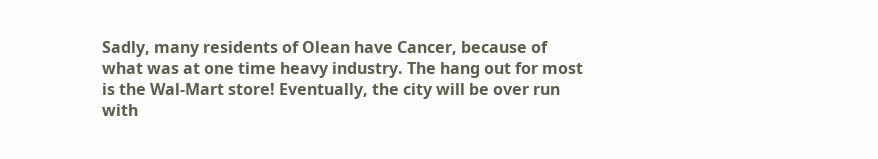Sadly, many residents of Olean have Cancer, because of what was at one time heavy industry. The hang out for most is the Wal-Mart store! Eventually, the city will be over run with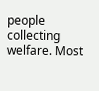people collecting welfare. Most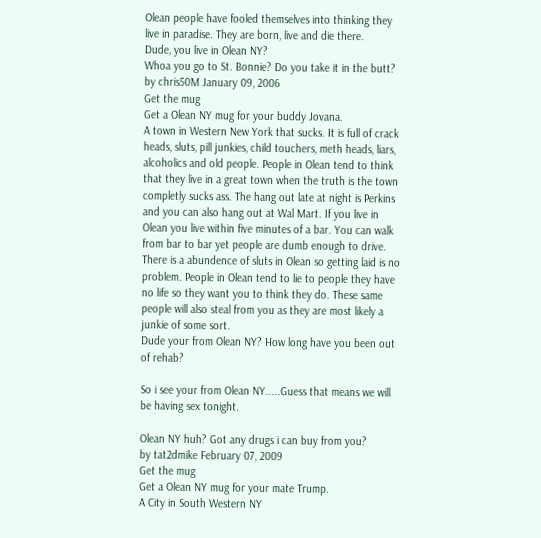Olean people have fooled themselves into thinking they live in paradise. They are born, live and die there.
Dude, you live in Olean NY?
Whoa you go to St. Bonnie? Do you take it in the butt?
by chris50M January 09, 2006
Get the mug
Get a Olean NY mug for your buddy Jovana.
A town in Western New York that sucks. It is full of crack heads, sluts, pill junkies, child touchers, meth heads, liars, alcoholics and old people. People in Olean tend to think that they live in a great town when the truth is the town completly sucks ass. The hang out late at night is Perkins and you can also hang out at Wal Mart. If you live in Olean you live within five minutes of a bar. You can walk from bar to bar yet people are dumb enough to drive. There is a abundence of sluts in Olean so getting laid is no problem. People in Olean tend to lie to people they have no life so they want you to think they do. These same people will also steal from you as they are most likely a junkie of some sort.
Dude your from Olean NY? How long have you been out of rehab?

So i see your from Olean NY.....Guess that means we will be having sex tonight.

Olean NY huh? Got any drugs i can buy from you?
by tat2dmike February 07, 2009
Get the mug
Get a Olean NY mug for your mate Trump.
A City in South Western NY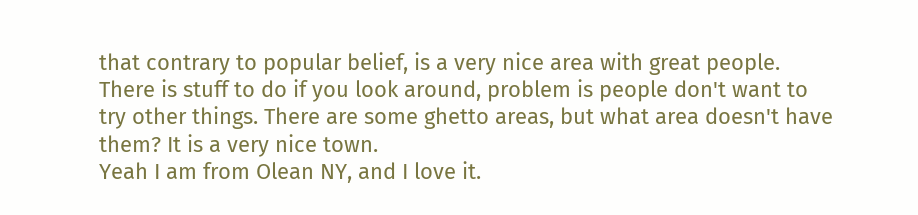that contrary to popular belief, is a very nice area with great people. There is stuff to do if you look around, problem is people don't want to try other things. There are some ghetto areas, but what area doesn't have them? It is a very nice town.
Yeah I am from Olean NY, and I love it.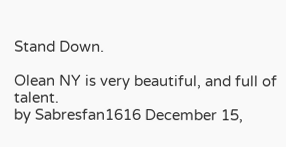Stand Down.

Olean NY is very beautiful, and full of talent.
by Sabresfan1616 December 15,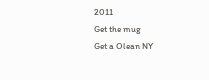2011
Get the mug
Get a Olean NY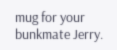mug for your bunkmate Jerry.